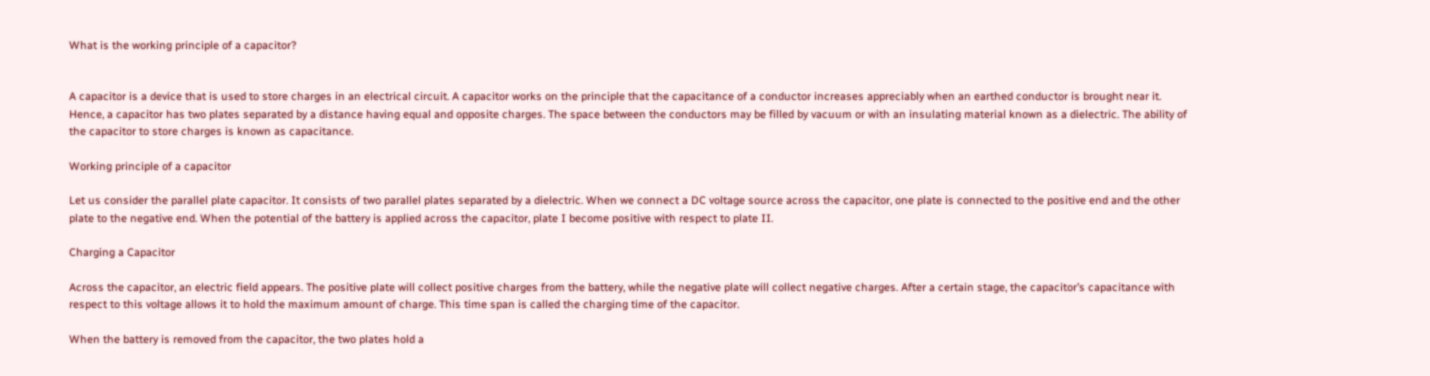What is the working principle of a capacitor?


A capacitor is a device that is used to store charges in an electrical circuit. A capacitor works on the principle that the capacitance of a conductor increases appreciably when an earthed conductor is brought near it. Hence, a capacitor has two plates separated by a distance having equal and opposite charges. The space between the conductors may be filled by vacuum or with an insulating material known as a dielectric. The ability of the capacitor to store charges is known as capacitance.

Working principle of a capacitor

Let us consider the parallel plate capacitor. It consists of two parallel plates separated by a dielectric. When we connect a DC voltage source across the capacitor, one plate is connected to the positive end and the other plate to the negative end. When the potential of the battery is applied across the capacitor, plate I become positive with respect to plate II.

Charging a Capacitor

Across the capacitor, an electric field appears. The positive plate will collect positive charges from the battery, while the negative plate will collect negative charges. After a certain stage, the capacitor’s capacitance with respect to this voltage allows it to hold the maximum amount of charge. This time span is called the charging time of the capacitor.

When the battery is removed from the capacitor, the two plates hold a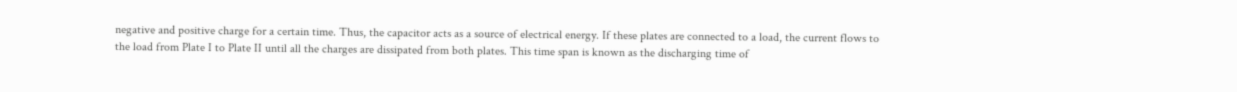negative and positive charge for a certain time. Thus, the capacitor acts as a source of electrical energy. If these plates are connected to a load, the current flows to the load from Plate I to Plate II until all the charges are dissipated from both plates. This time span is known as the discharging time of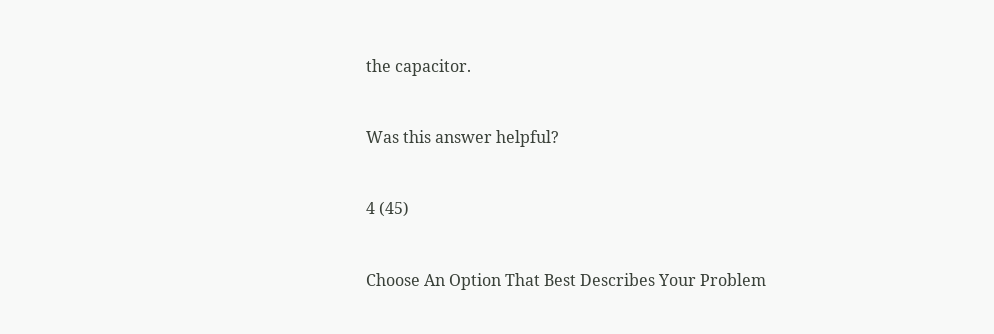the capacitor.


Was this answer helpful?


4 (45)


Choose An Option That Best Describes Your Problem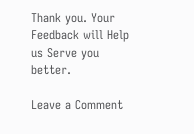Thank you. Your Feedback will Help us Serve you better.

Leave a Comment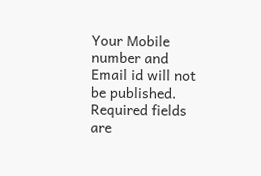Your Mobile number and Email id will not be published. Required fields are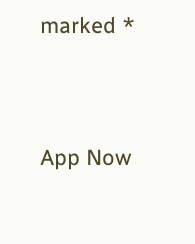marked *




App Now